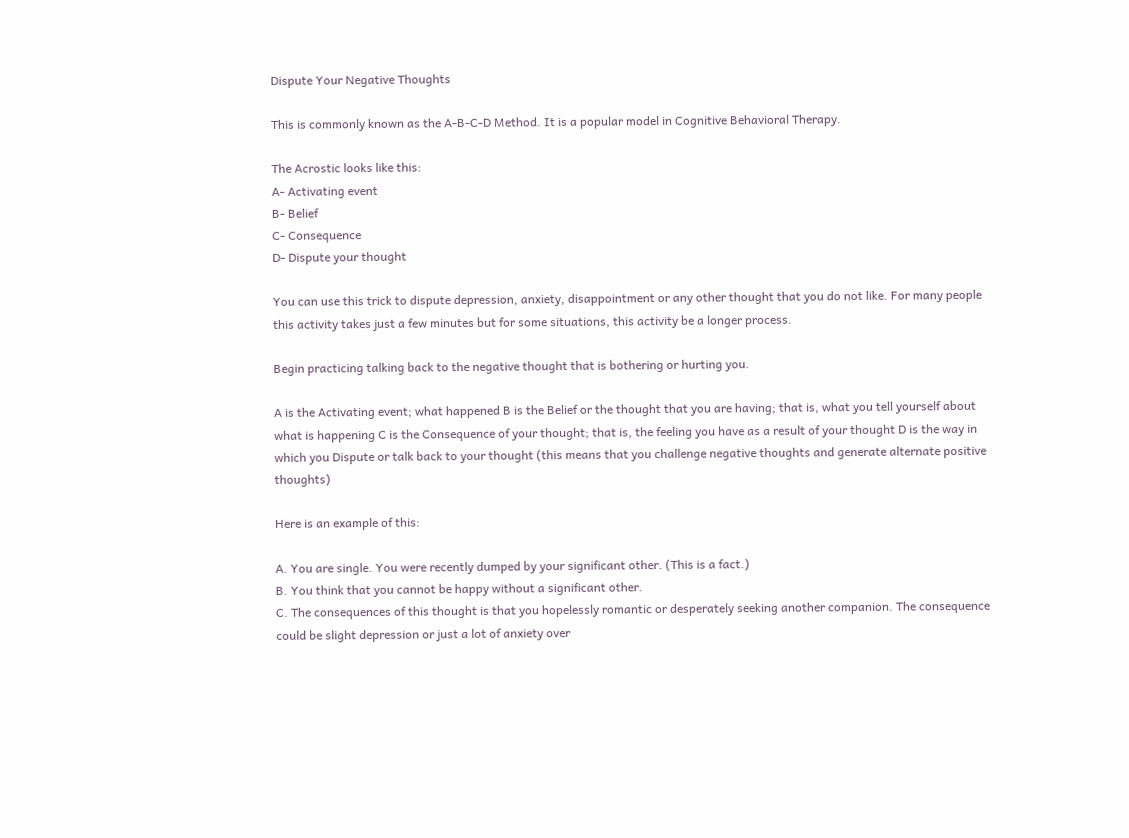Dispute Your Negative Thoughts

This is commonly known as the A-B-C-D Method. It is a popular model in Cognitive Behavioral Therapy.

The Acrostic looks like this:
A- Activating event
B- Belief
C- Consequence
D- Dispute your thought

You can use this trick to dispute depression, anxiety, disappointment or any other thought that you do not like. For many people this activity takes just a few minutes but for some situations, this activity be a longer process.

Begin practicing talking back to the negative thought that is bothering or hurting you.

A is the Activating event; what happened B is the Belief or the thought that you are having; that is, what you tell yourself about what is happening C is the Consequence of your thought; that is, the feeling you have as a result of your thought D is the way in which you Dispute or talk back to your thought (this means that you challenge negative thoughts and generate alternate positive thoughts)

Here is an example of this:

A. You are single. You were recently dumped by your significant other. (This is a fact.)
B. You think that you cannot be happy without a significant other.
C. The consequences of this thought is that you hopelessly romantic or desperately seeking another companion. The consequence could be slight depression or just a lot of anxiety over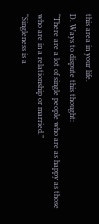this area in your life.
D. Ways to dispute this thought:
“There are a lot of single people who are as happy as those who are in a relationship or married.”
“Singleness is a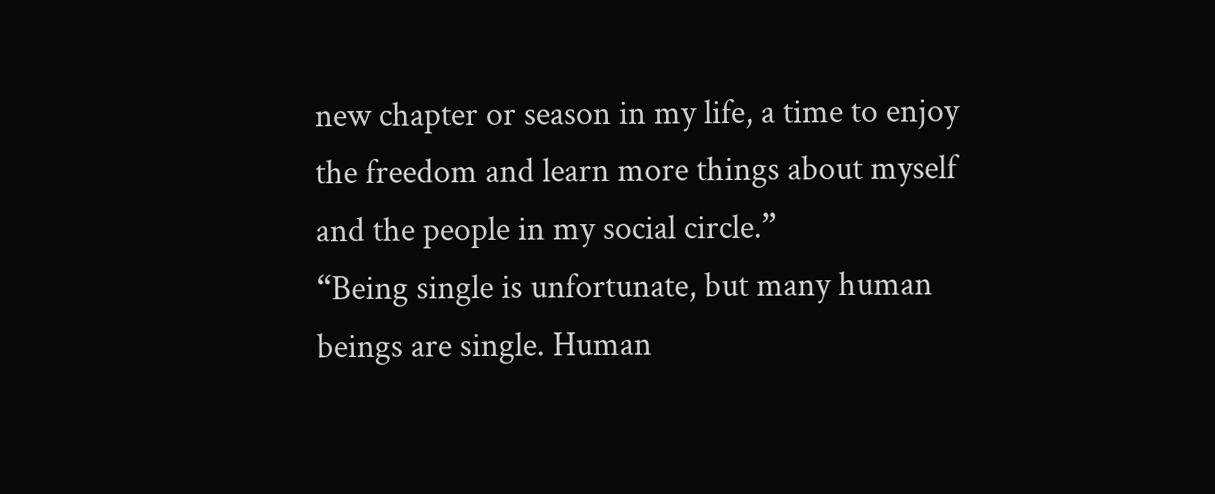new chapter or season in my life, a time to enjoy the freedom and learn more things about myself and the people in my social circle.”
“Being single is unfortunate, but many human beings are single. Human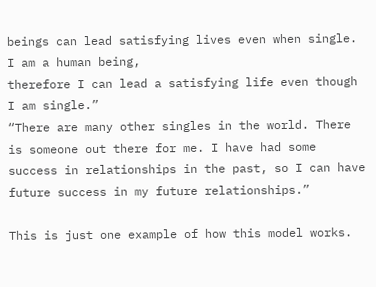beings can lead satisfying lives even when single. I am a human being,
therefore I can lead a satisfying life even though I am single.”
“There are many other singles in the world. There is someone out there for me. I have had some success in relationships in the past, so I can have future success in my future relationships.”

This is just one example of how this model works.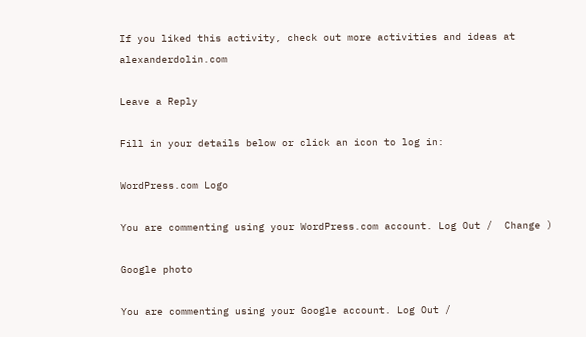If you liked this activity, check out more activities and ideas at alexanderdolin.com

Leave a Reply

Fill in your details below or click an icon to log in:

WordPress.com Logo

You are commenting using your WordPress.com account. Log Out /  Change )

Google photo

You are commenting using your Google account. Log Out /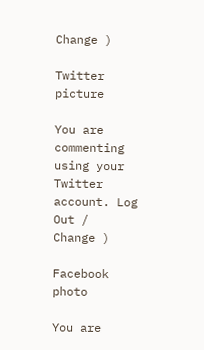Change )

Twitter picture

You are commenting using your Twitter account. Log Out /  Change )

Facebook photo

You are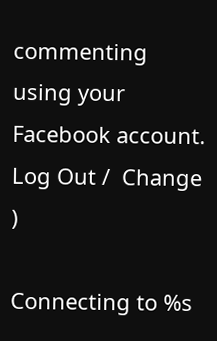commenting using your Facebook account. Log Out /  Change )

Connecting to %s